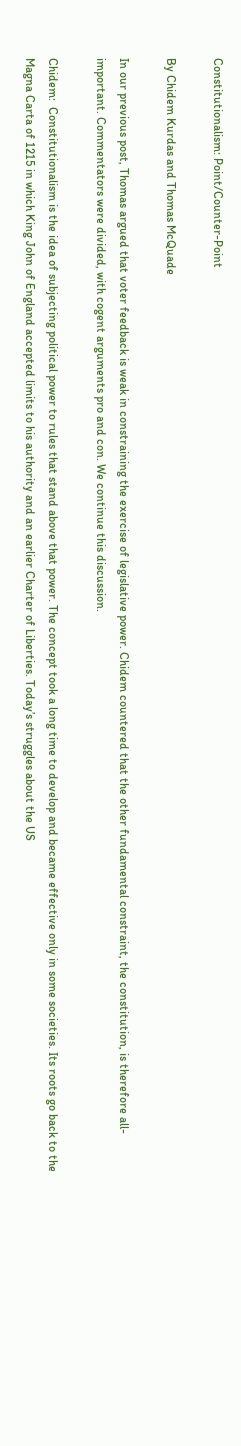Constitutionalism: Point/Counter-Point

By Chidem Kurdas and Thomas McQuade

In our previous post, Thomas argued that voter feedback is weak in constraining the exercise of legislative power. Chidem countered that the other fundamental constraint, the constitution, is therefore all-important. Commentators were divided, with cogent arguments pro and con. We continue this discussion.

Chidem:  Constitutionalism is the idea of subjecting political power to rules that stand above that power. The concept took a long time to develop and became effective only in some societies. Its roots go back to the Magna Carta of 1215 in which King John of England accepted limits to his authority and an earlier Charter of Liberties. Today’s struggles about the US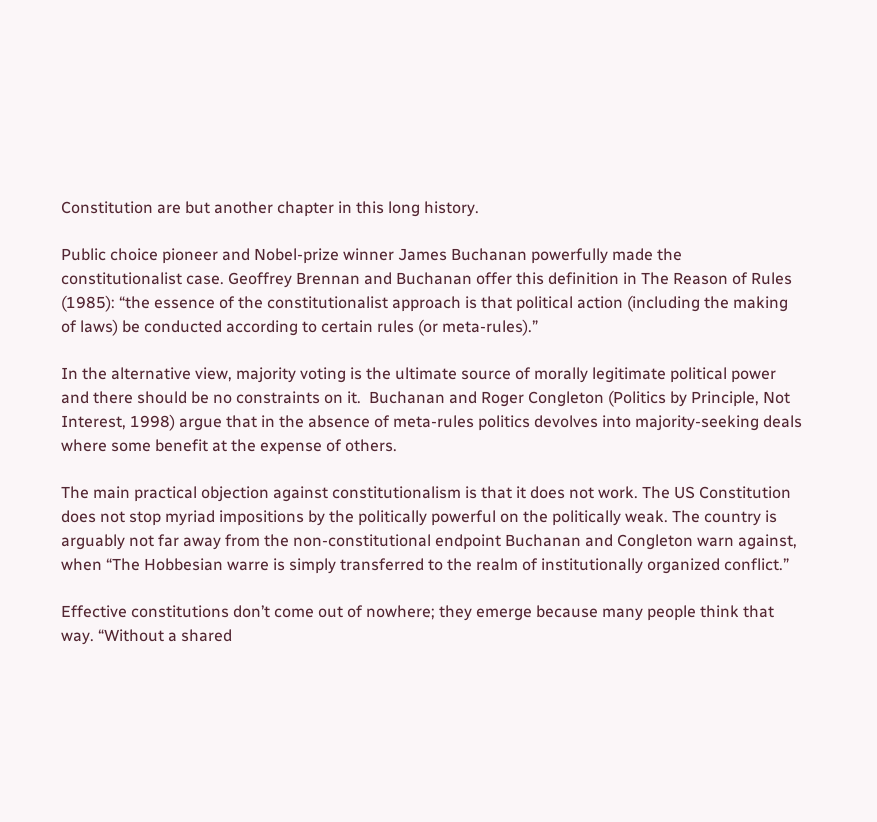Constitution are but another chapter in this long history.

Public choice pioneer and Nobel-prize winner James Buchanan powerfully made the constitutionalist case. Geoffrey Brennan and Buchanan offer this definition in The Reason of Rules (1985): “the essence of the constitutionalist approach is that political action (including the making of laws) be conducted according to certain rules (or meta-rules).”

In the alternative view, majority voting is the ultimate source of morally legitimate political power and there should be no constraints on it.  Buchanan and Roger Congleton (Politics by Principle, Not Interest, 1998) argue that in the absence of meta-rules politics devolves into majority-seeking deals where some benefit at the expense of others.

The main practical objection against constitutionalism is that it does not work. The US Constitution does not stop myriad impositions by the politically powerful on the politically weak. The country is arguably not far away from the non-constitutional endpoint Buchanan and Congleton warn against, when “The Hobbesian warre is simply transferred to the realm of institutionally organized conflict.”

Effective constitutions don’t come out of nowhere; they emerge because many people think that way. “Without a shared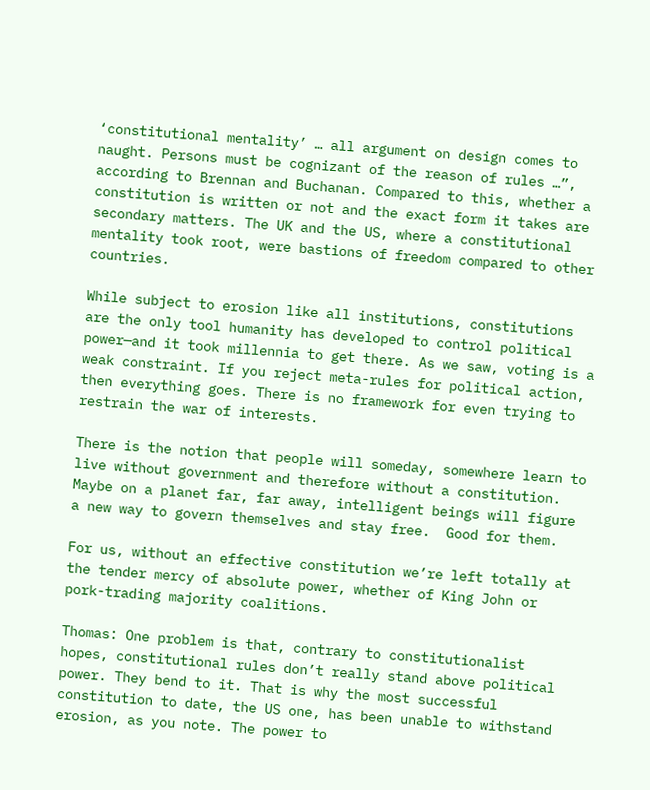‘constitutional mentality’ … all argument on design comes to naught. Persons must be cognizant of the reason of rules …”, according to Brennan and Buchanan. Compared to this, whether a constitution is written or not and the exact form it takes are secondary matters. The UK and the US, where a constitutional mentality took root, were bastions of freedom compared to other countries.

While subject to erosion like all institutions, constitutions are the only tool humanity has developed to control political power—and it took millennia to get there. As we saw, voting is a weak constraint. If you reject meta-rules for political action, then everything goes. There is no framework for even trying to restrain the war of interests.

There is the notion that people will someday, somewhere learn to live without government and therefore without a constitution. Maybe on a planet far, far away, intelligent beings will figure a new way to govern themselves and stay free.  Good for them.

For us, without an effective constitution we’re left totally at the tender mercy of absolute power, whether of King John or pork-trading majority coalitions.

Thomas: One problem is that, contrary to constitutionalist hopes, constitutional rules don’t really stand above political power. They bend to it. That is why the most successful constitution to date, the US one, has been unable to withstand erosion, as you note. The power to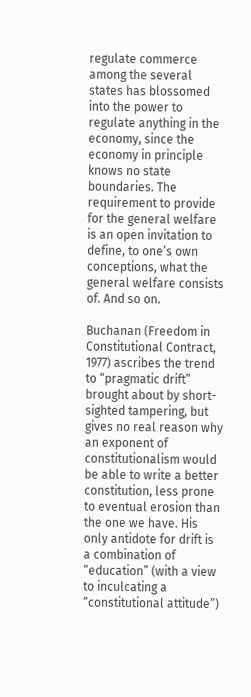regulate commerce among the several states has blossomed into the power to regulate anything in the economy, since the economy in principle knows no state boundaries. The requirement to provide for the general welfare is an open invitation to define, to one’s own conceptions, what the general welfare consists of. And so on.

Buchanan (Freedom in Constitutional Contract, 1977) ascribes the trend to “pragmatic drift” brought about by short-sighted tampering, but gives no real reason why an exponent of constitutionalism would be able to write a better constitution, less prone to eventual erosion than the one we have. His only antidote for drift is a combination of “education” (with a view to inculcating a “constitutional attitude”)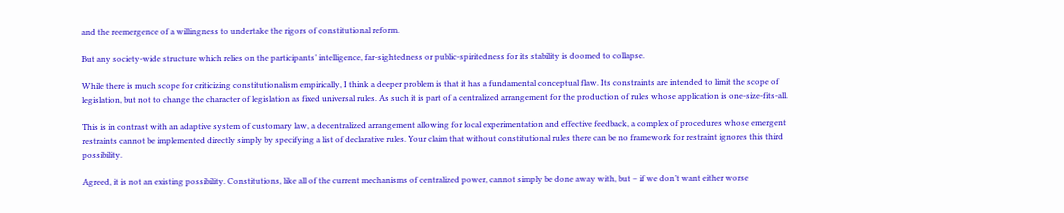and the reemergence of a willingness to undertake the rigors of constitutional reform.

But any society-wide structure which relies on the participants’ intelligence, far-sightedness or public-spiritedness for its stability is doomed to collapse.

While there is much scope for criticizing constitutionalism empirically, I think a deeper problem is that it has a fundamental conceptual flaw. Its constraints are intended to limit the scope of legislation, but not to change the character of legislation as fixed universal rules. As such it is part of a centralized arrangement for the production of rules whose application is one-size-fits-all.

This is in contrast with an adaptive system of customary law, a decentralized arrangement allowing for local experimentation and effective feedback, a complex of procedures whose emergent restraints cannot be implemented directly simply by specifying a list of declarative rules. Your claim that without constitutional rules there can be no framework for restraint ignores this third possibility.

Agreed, it is not an existing possibility. Constitutions, like all of the current mechanisms of centralized power, cannot simply be done away with, but – if we don’t want either worse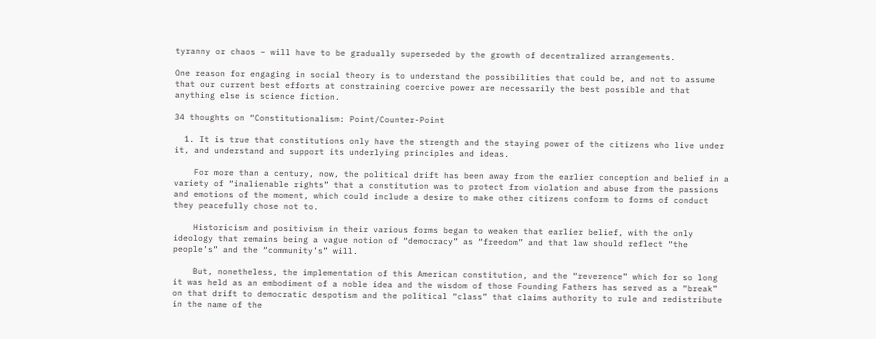tyranny or chaos – will have to be gradually superseded by the growth of decentralized arrangements.

One reason for engaging in social theory is to understand the possibilities that could be, and not to assume that our current best efforts at constraining coercive power are necessarily the best possible and that anything else is science fiction.

34 thoughts on “Constitutionalism: Point/Counter-Point

  1. It is true that constitutions only have the strength and the staying power of the citizens who live under it, and understand and support its underlying principles and ideas.

    For more than a century, now, the political drift has been away from the earlier conception and belief in a variety of “inalienable rights” that a constitution was to protect from violation and abuse from the passions and emotions of the moment, which could include a desire to make other citizens conform to forms of conduct they peacefully chose not to.

    Historicism and positivism in their various forms began to weaken that earlier belief, with the only ideology that remains being a vague notion of “democracy” as “freedom” and that law should reflect “the people’s” and the “community’s” will.

    But, nonetheless, the implementation of this American constitution, and the “reverence” which for so long it was held as an embodiment of a noble idea and the wisdom of those Founding Fathers has served as a “break” on that drift to democratic despotism and the political “class” that claims authority to rule and redistribute in the name of the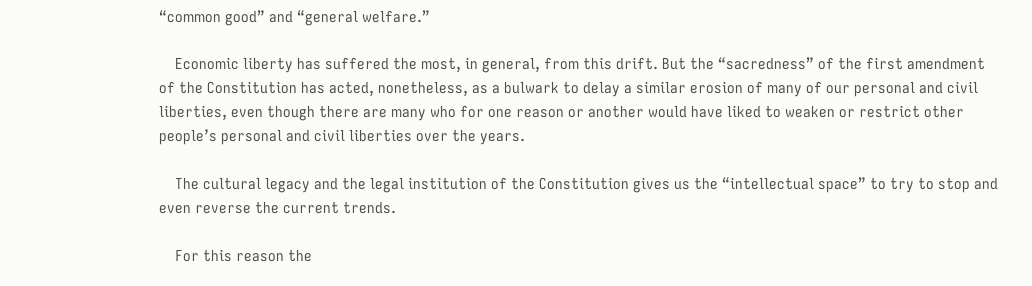“common good” and “general welfare.”

    Economic liberty has suffered the most, in general, from this drift. But the “sacredness” of the first amendment of the Constitution has acted, nonetheless, as a bulwark to delay a similar erosion of many of our personal and civil liberties, even though there are many who for one reason or another would have liked to weaken or restrict other people’s personal and civil liberties over the years.

    The cultural legacy and the legal institution of the Constitution gives us the “intellectual space” to try to stop and even reverse the current trends.

    For this reason the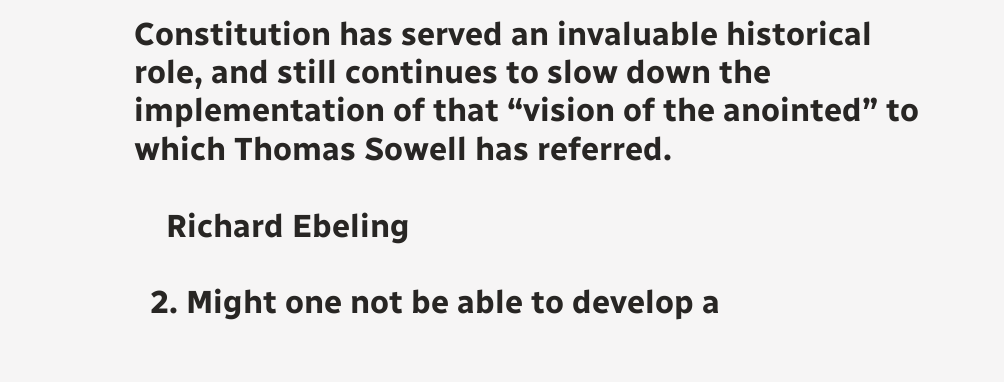Constitution has served an invaluable historical role, and still continues to slow down the implementation of that “vision of the anointed” to which Thomas Sowell has referred.

    Richard Ebeling

  2. Might one not be able to develop a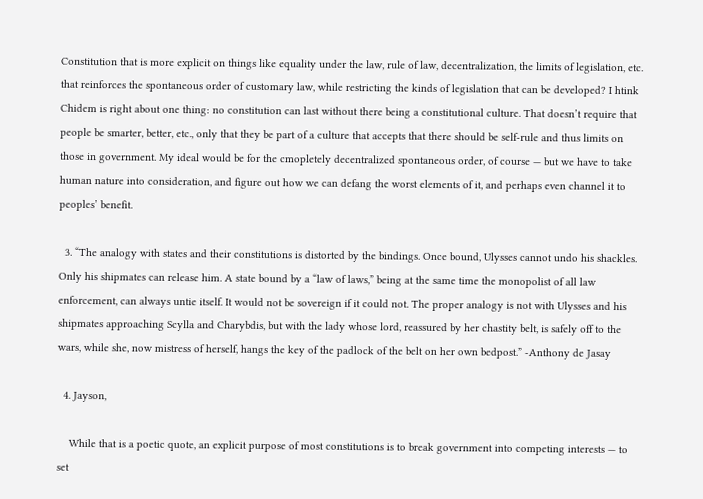Constitution that is more explicit on things like equality under the law, rule of law, decentralization, the limits of legislation, etc. that reinforces the spontaneous order of customary law, while restricting the kinds of legislation that can be developed? I htink Chidem is right about one thing: no constitution can last without there being a constitutional culture. That doesn’t require that people be smarter, better, etc., only that they be part of a culture that accepts that there should be self-rule and thus limits on those in government. My ideal would be for the cmopletely decentralized spontaneous order, of course — but we have to take human nature into consideration, and figure out how we can defang the worst elements of it, and perhaps even channel it to peoples’ benefit.

  3. “The analogy with states and their constitutions is distorted by the bindings. Once bound, Ulysses cannot undo his shackles. Only his shipmates can release him. A state bound by a “law of laws,” being at the same time the monopolist of all law enforcement, can always untie itself. It would not be sovereign if it could not. The proper analogy is not with Ulysses and his shipmates approaching Scylla and Charybdis, but with the lady whose lord, reassured by her chastity belt, is safely off to the wars, while she, now mistress of herself, hangs the key of the padlock of the belt on her own bedpost.” -Anthony de Jasay

  4. Jayson,

    While that is a poetic quote, an explicit purpose of most constitutions is to break government into competing interests — to set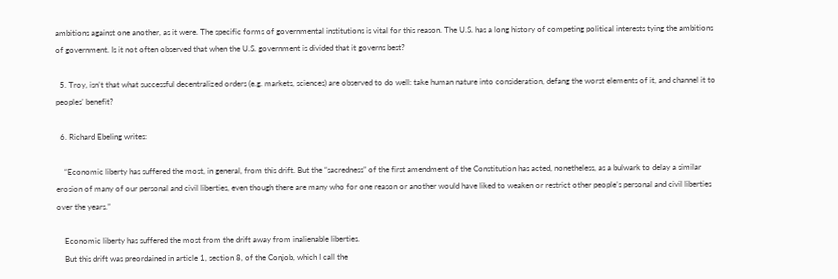ambitions against one another, as it were. The specific forms of governmental institutions is vital for this reason. The U.S. has a long history of competing political interests tying the ambitions of government. Is it not often observed that when the U.S. government is divided that it governs best?

  5. Troy, isn’t that what successful decentralized orders (e.g. markets, sciences) are observed to do well: take human nature into consideration, defang the worst elements of it, and channel it to peoples’ benefit?

  6. Richard Ebeling writes:

    “Economic liberty has suffered the most, in general, from this drift. But the “sacredness” of the first amendment of the Constitution has acted, nonetheless, as a bulwark to delay a similar erosion of many of our personal and civil liberties, even though there are many who for one reason or another would have liked to weaken or restrict other people’s personal and civil liberties over the years.”

    Economic liberty has suffered the most from the drift away from inalienable liberties.
    But this drift was preordained in article 1, section 8, of the Conjob, which I call the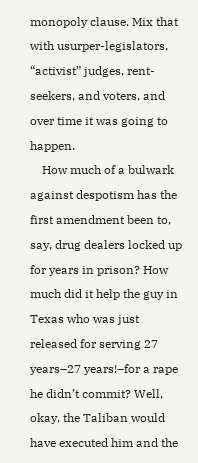monopoly clause. Mix that with usurper-legislators, “activist” judges, rent-seekers, and voters, and over time it was going to happen.
    How much of a bulwark against despotism has the first amendment been to, say, drug dealers locked up for years in prison? How much did it help the guy in Texas who was just released for serving 27 years–27 years!–for a rape he didn’t commit? Well, okay, the Taliban would have executed him and the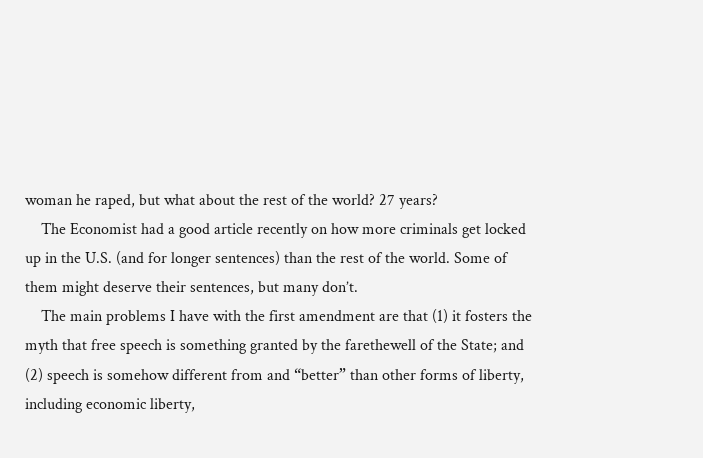woman he raped, but what about the rest of the world? 27 years?
    The Economist had a good article recently on how more criminals get locked up in the U.S. (and for longer sentences) than the rest of the world. Some of them might deserve their sentences, but many don’t.
    The main problems I have with the first amendment are that (1) it fosters the myth that free speech is something granted by the farethewell of the State; and (2) speech is somehow different from and “better” than other forms of liberty, including economic liberty,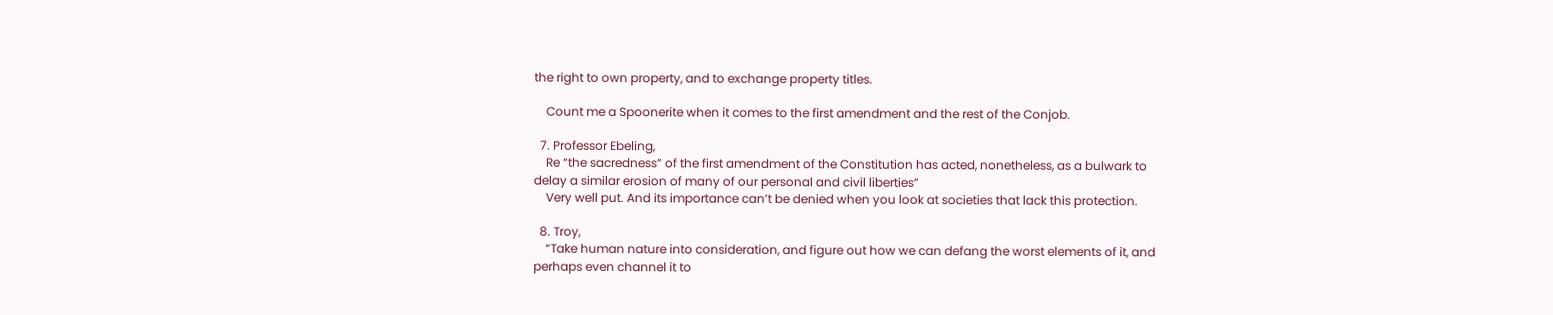the right to own property, and to exchange property titles.

    Count me a Spoonerite when it comes to the first amendment and the rest of the Conjob.

  7. Professor Ebeling,
    Re “the sacredness” of the first amendment of the Constitution has acted, nonetheless, as a bulwark to delay a similar erosion of many of our personal and civil liberties”
    Very well put. And its importance can’t be denied when you look at societies that lack this protection.

  8. Troy,
    “Take human nature into consideration, and figure out how we can defang the worst elements of it, and perhaps even channel it to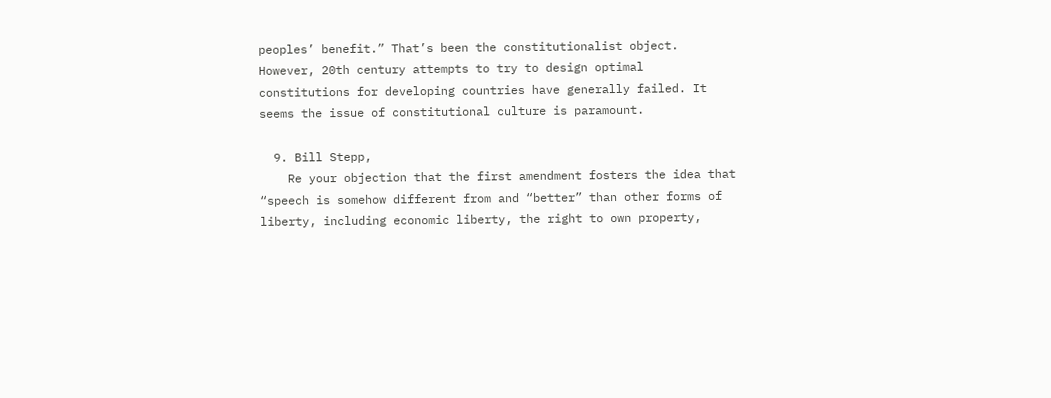peoples’ benefit.” That’s been the constitutionalist object. However, 20th century attempts to try to design optimal constitutions for developing countries have generally failed. It seems the issue of constitutional culture is paramount.

  9. Bill Stepp,
    Re your objection that the first amendment fosters the idea that “speech is somehow different from and “better” than other forms of liberty, including economic liberty, the right to own property,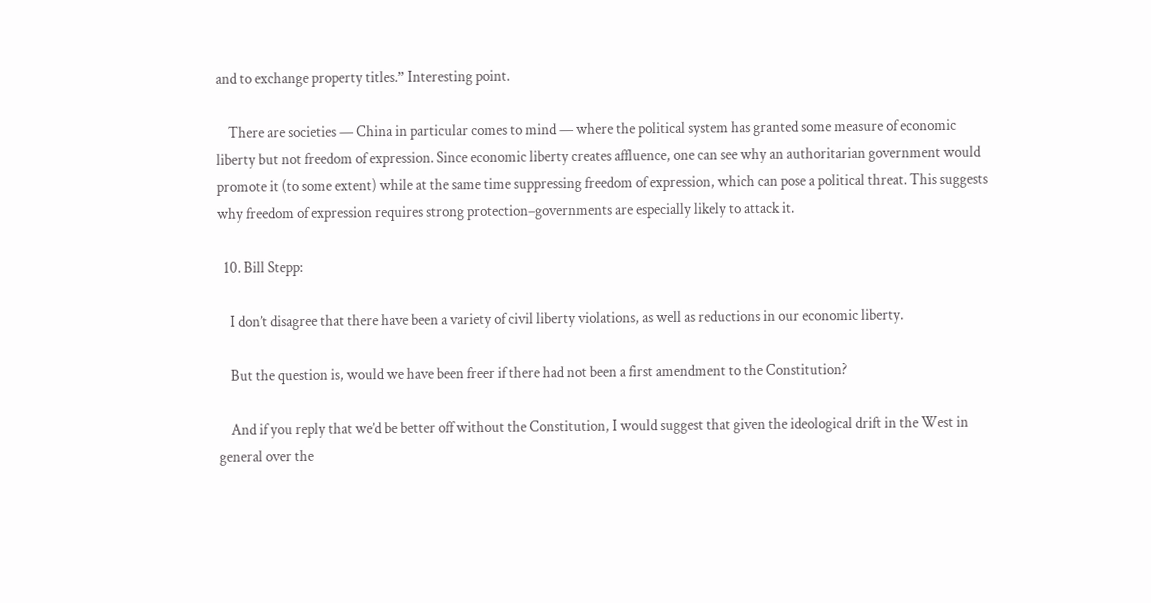and to exchange property titles.” Interesting point.

    There are societies — China in particular comes to mind — where the political system has granted some measure of economic liberty but not freedom of expression. Since economic liberty creates affluence, one can see why an authoritarian government would promote it (to some extent) while at the same time suppressing freedom of expression, which can pose a political threat. This suggests why freedom of expression requires strong protection–governments are especially likely to attack it.

  10. Bill Stepp:

    I don’t disagree that there have been a variety of civil liberty violations, as well as reductions in our economic liberty.

    But the question is, would we have been freer if there had not been a first amendment to the Constitution?

    And if you reply that we’d be better off without the Constitution, I would suggest that given the ideological drift in the West in general over the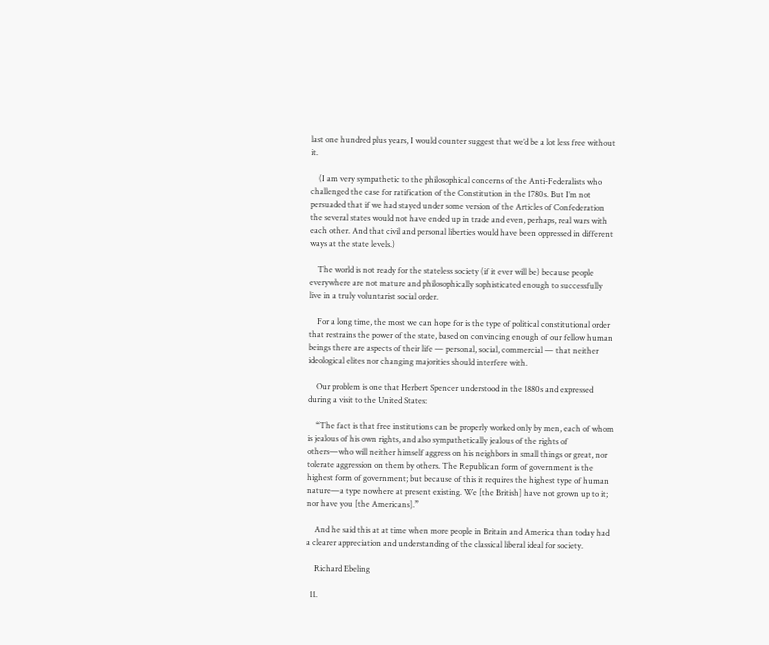last one hundred plus years, I would counter suggest that we’d be a lot less free without it.

    (I am very sympathetic to the philosophical concerns of the Anti-Federalists who challenged the case for ratification of the Constitution in the 1780s. But I’m not persuaded that if we had stayed under some version of the Articles of Confederation the several states would not have ended up in trade and even, perhaps, real wars with each other. And that civil and personal liberties would have been oppressed in different ways at the state levels.)

    The world is not ready for the stateless society (if it ever will be) because people everywhere are not mature and philosophically sophisticated enough to successfully live in a truly voluntarist social order.

    For a long time, the most we can hope for is the type of political constitutional order that restrains the power of the state, based on convincing enough of our fellow human beings there are aspects of their life — personal, social, commercial — that neither ideological elites nor changing majorities should interfere with.

    Our problem is one that Herbert Spencer understood in the 1880s and expressed during a visit to the United States:

    “The fact is that free institutions can be properly worked only by men, each of whom is jealous of his own rights, and also sympathetically jealous of the rights of others—who will neither himself aggress on his neighbors in small things or great, nor tolerate aggression on them by others. The Republican form of government is the highest form of government; but because of this it requires the highest type of human nature—a type nowhere at present existing. We [the British] have not grown up to it; nor have you [the Americans].”

    And he said this at at time when more people in Britain and America than today had a clearer appreciation and understanding of the classical liberal ideal for society.

    Richard Ebeling

  11.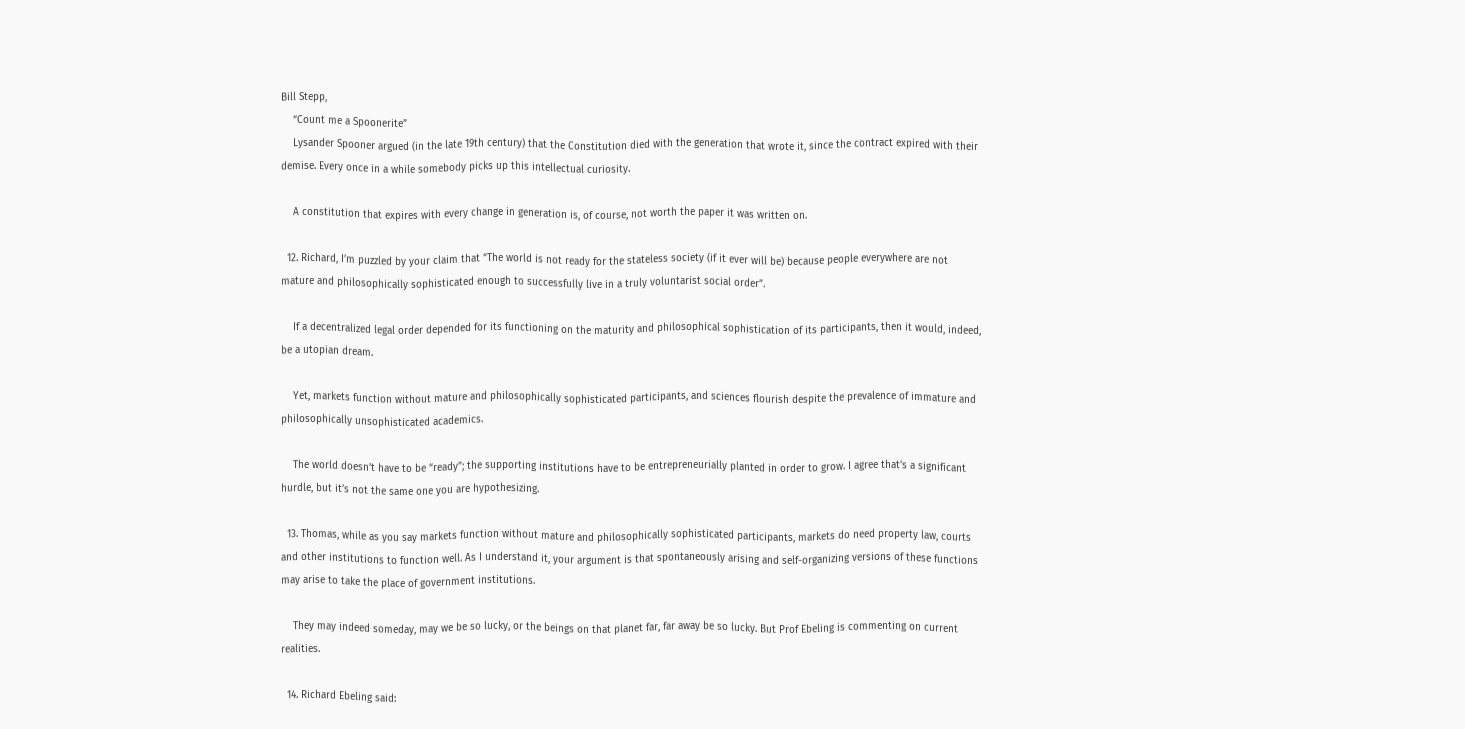Bill Stepp,
    “Count me a Spoonerite”
    Lysander Spooner argued (in the late 19th century) that the Constitution died with the generation that wrote it, since the contract expired with their demise. Every once in a while somebody picks up this intellectual curiosity.

    A constitution that expires with every change in generation is, of course, not worth the paper it was written on.

  12. Richard, I’m puzzled by your claim that “The world is not ready for the stateless society (if it ever will be) because people everywhere are not mature and philosophically sophisticated enough to successfully live in a truly voluntarist social order”.

    If a decentralized legal order depended for its functioning on the maturity and philosophical sophistication of its participants, then it would, indeed, be a utopian dream.

    Yet, markets function without mature and philosophically sophisticated participants, and sciences flourish despite the prevalence of immature and philosophically unsophisticated academics.

    The world doesn’t have to be “ready”; the supporting institutions have to be entrepreneurially planted in order to grow. I agree that’s a significant hurdle, but it’s not the same one you are hypothesizing.

  13. Thomas, while as you say markets function without mature and philosophically sophisticated participants, markets do need property law, courts and other institutions to function well. As I understand it, your argument is that spontaneously arising and self-organizing versions of these functions may arise to take the place of government institutions.

    They may indeed someday, may we be so lucky, or the beings on that planet far, far away be so lucky. But Prof Ebeling is commenting on current realities.

  14. Richard Ebeling said: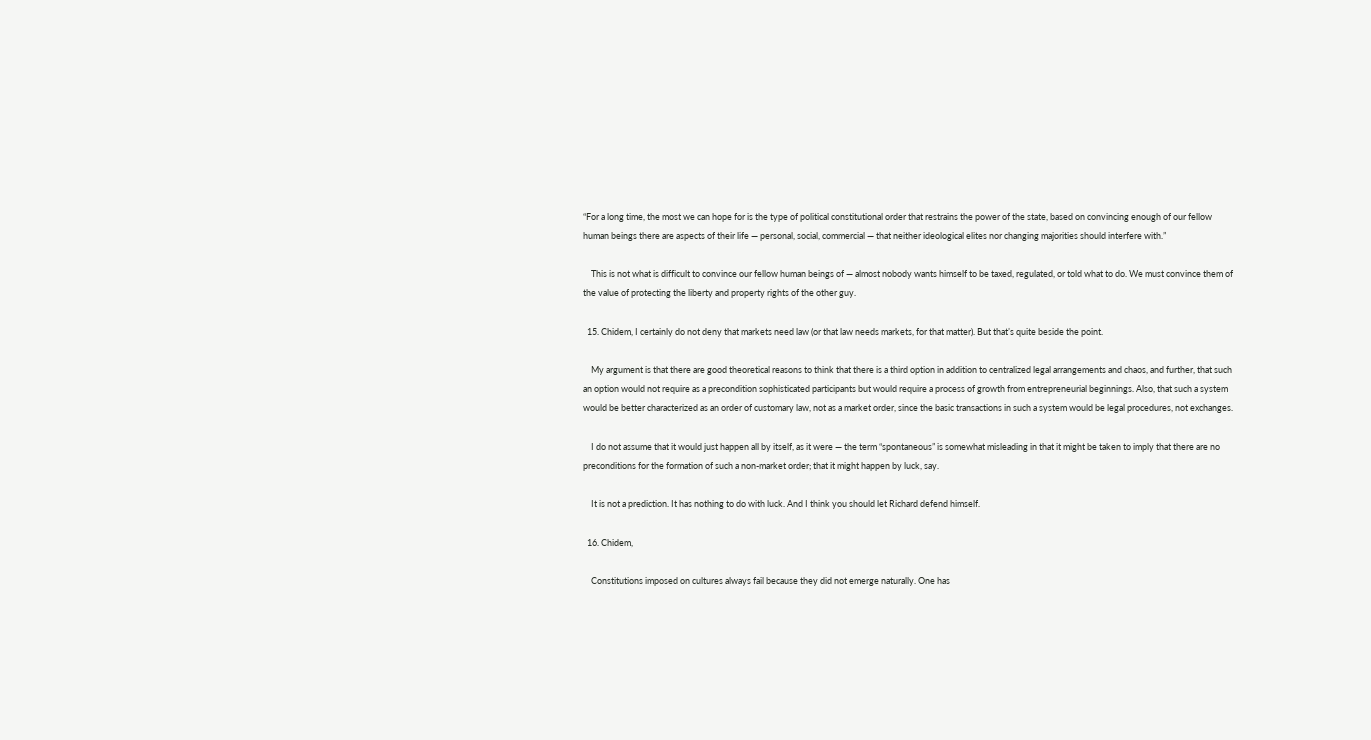“For a long time, the most we can hope for is the type of political constitutional order that restrains the power of the state, based on convincing enough of our fellow human beings there are aspects of their life — personal, social, commercial — that neither ideological elites nor changing majorities should interfere with.”

    This is not what is difficult to convince our fellow human beings of — almost nobody wants himself to be taxed, regulated, or told what to do. We must convince them of the value of protecting the liberty and property rights of the other guy.

  15. Chidem, I certainly do not deny that markets need law (or that law needs markets, for that matter). But that’s quite beside the point.

    My argument is that there are good theoretical reasons to think that there is a third option in addition to centralized legal arrangements and chaos, and further, that such an option would not require as a precondition sophisticated participants but would require a process of growth from entrepreneurial beginnings. Also, that such a system would be better characterized as an order of customary law, not as a market order, since the basic transactions in such a system would be legal procedures, not exchanges.

    I do not assume that it would just happen all by itself, as it were — the term “spontaneous” is somewhat misleading in that it might be taken to imply that there are no preconditions for the formation of such a non-market order; that it might happen by luck, say.

    It is not a prediction. It has nothing to do with luck. And I think you should let Richard defend himself.

  16. Chidem,

    Constitutions imposed on cultures always fail because they did not emerge naturally. One has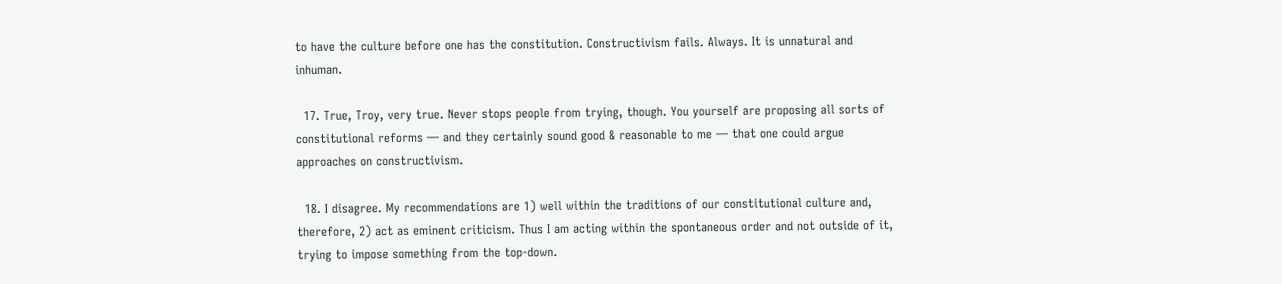to have the culture before one has the constitution. Constructivism fails. Always. It is unnatural and inhuman.

  17. True, Troy, very true. Never stops people from trying, though. You yourself are proposing all sorts of constitutional reforms — and they certainly sound good & reasonable to me — that one could argue approaches on constructivism.

  18. I disagree. My recommendations are 1) well within the traditions of our constitutional culture and, therefore, 2) act as eminent criticism. Thus I am acting within the spontaneous order and not outside of it, trying to impose something from the top-down.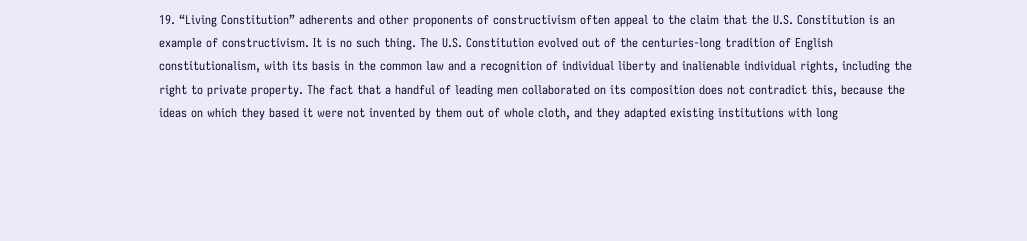19. “Living Constitution” adherents and other proponents of constructivism often appeal to the claim that the U.S. Constitution is an example of constructivism. It is no such thing. The U.S. Constitution evolved out of the centuries-long tradition of English constitutionalism, with its basis in the common law and a recognition of individual liberty and inalienable individual rights, including the right to private property. The fact that a handful of leading men collaborated on its composition does not contradict this, because the ideas on which they based it were not invented by them out of whole cloth, and they adapted existing institutions with long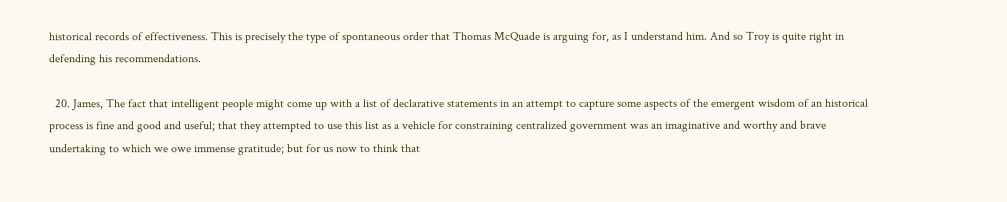historical records of effectiveness. This is precisely the type of spontaneous order that Thomas McQuade is arguing for, as I understand him. And so Troy is quite right in defending his recommendations.

  20. James, The fact that intelligent people might come up with a list of declarative statements in an attempt to capture some aspects of the emergent wisdom of an historical process is fine and good and useful; that they attempted to use this list as a vehicle for constraining centralized government was an imaginative and worthy and brave undertaking to which we owe immense gratitude; but for us now to think that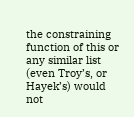the constraining function of this or any similar list (even Troy’s, or Hayek’s) would not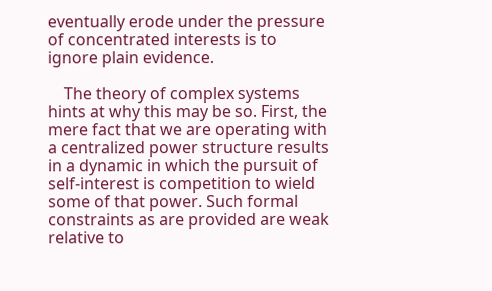eventually erode under the pressure of concentrated interests is to ignore plain evidence.

    The theory of complex systems hints at why this may be so. First, the mere fact that we are operating with a centralized power structure results in a dynamic in which the pursuit of self-interest is competition to wield some of that power. Such formal constraints as are provided are weak relative to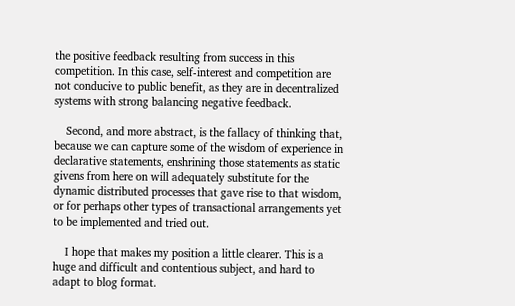the positive feedback resulting from success in this competition. In this case, self-interest and competition are not conducive to public benefit, as they are in decentralized systems with strong balancing negative feedback.

    Second, and more abstract, is the fallacy of thinking that, because we can capture some of the wisdom of experience in declarative statements, enshrining those statements as static givens from here on will adequately substitute for the dynamic distributed processes that gave rise to that wisdom, or for perhaps other types of transactional arrangements yet to be implemented and tried out.

    I hope that makes my position a little clearer. This is a huge and difficult and contentious subject, and hard to adapt to blog format.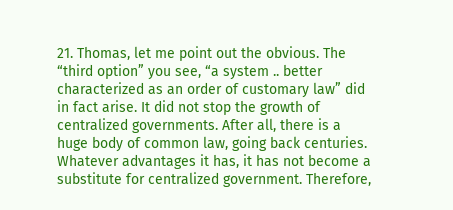21. Thomas, let me point out the obvious. The “third option” you see, “a system .. better characterized as an order of customary law” did in fact arise. It did not stop the growth of centralized governments. After all, there is a huge body of common law, going back centuries. Whatever advantages it has, it has not become a substitute for centralized government. Therefore,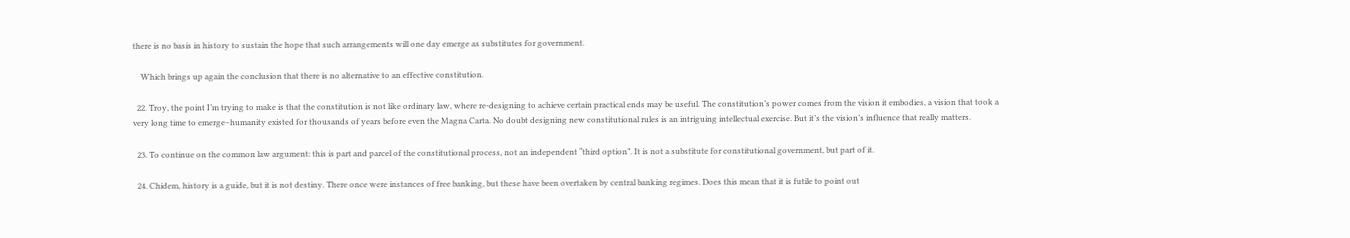there is no basis in history to sustain the hope that such arrangements will one day emerge as substitutes for government.

    Which brings up again the conclusion that there is no alternative to an effective constitution.

  22. Troy, the point I’m trying to make is that the constitution is not like ordinary law, where re-designing to achieve certain practical ends may be useful. The constitution’s power comes from the vision it embodies, a vision that took a very long time to emerge–humanity existed for thousands of years before even the Magna Carta. No doubt designing new constitutional rules is an intriguing intellectual exercise. But it’s the vision’s influence that really matters.

  23. To continue on the common law argument: this is part and parcel of the constitutional process, not an independent “third option”. It is not a substitute for constitutional government, but part of it.

  24. Chidem, history is a guide, but it is not destiny. There once were instances of free banking, but these have been overtaken by central banking regimes. Does this mean that it is futile to point out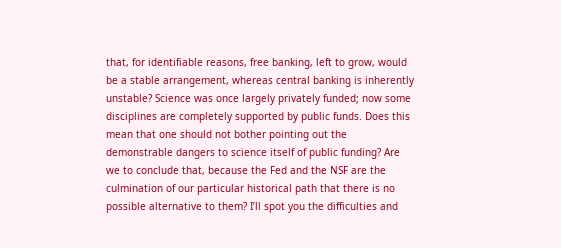that, for identifiable reasons, free banking, left to grow, would be a stable arrangement, whereas central banking is inherently unstable? Science was once largely privately funded; now some disciplines are completely supported by public funds. Does this mean that one should not bother pointing out the demonstrable dangers to science itself of public funding? Are we to conclude that, because the Fed and the NSF are the culmination of our particular historical path that there is no possible alternative to them? I’ll spot you the difficulties and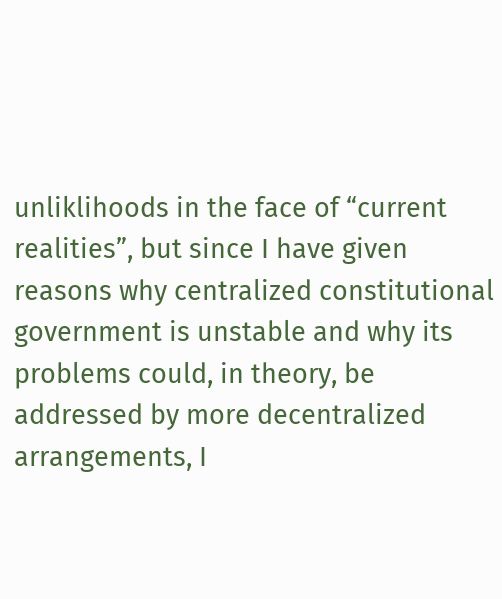unliklihoods in the face of “current realities”, but since I have given reasons why centralized constitutional government is unstable and why its problems could, in theory, be addressed by more decentralized arrangements, I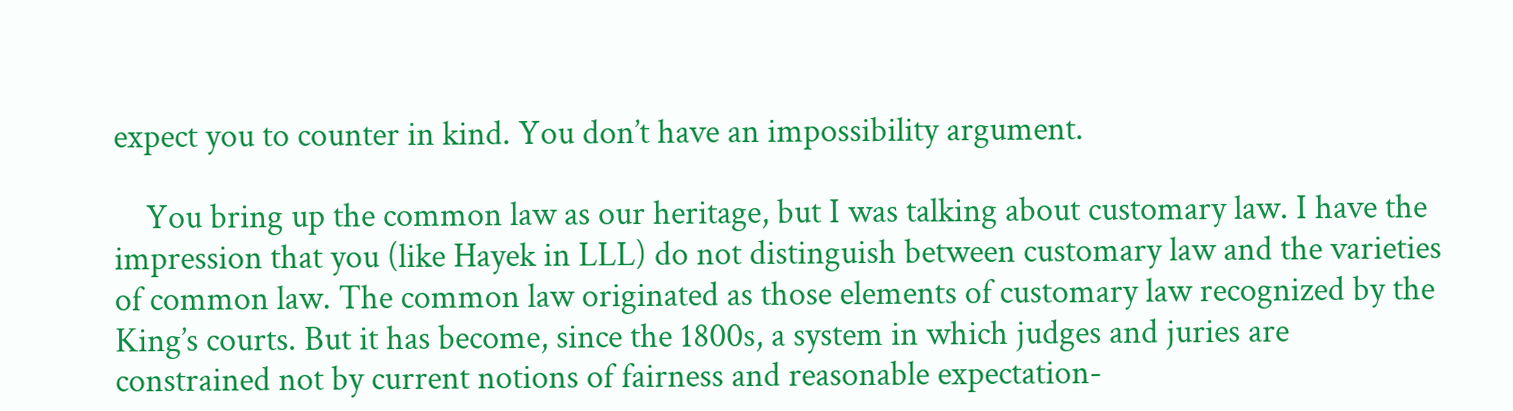expect you to counter in kind. You don’t have an impossibility argument.

    You bring up the common law as our heritage, but I was talking about customary law. I have the impression that you (like Hayek in LLL) do not distinguish between customary law and the varieties of common law. The common law originated as those elements of customary law recognized by the King’s courts. But it has become, since the 1800s, a system in which judges and juries are constrained not by current notions of fairness and reasonable expectation-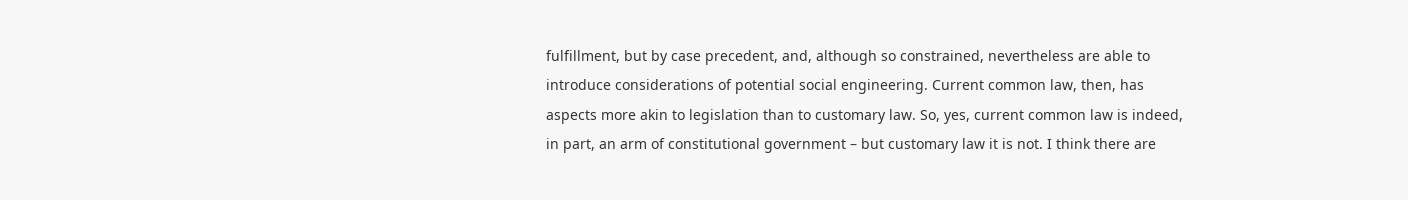fulfillment, but by case precedent, and, although so constrained, nevertheless are able to introduce considerations of potential social engineering. Current common law, then, has aspects more akin to legislation than to customary law. So, yes, current common law is indeed, in part, an arm of constitutional government – but customary law it is not. I think there are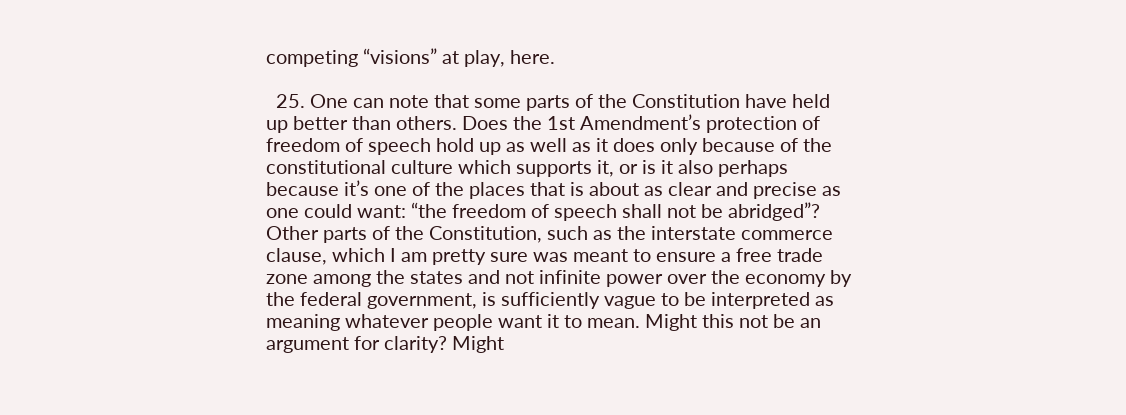competing “visions” at play, here.

  25. One can note that some parts of the Constitution have held up better than others. Does the 1st Amendment’s protection of freedom of speech hold up as well as it does only because of the constitutional culture which supports it, or is it also perhaps because it’s one of the places that is about as clear and precise as one could want: “the freedom of speech shall not be abridged”? Other parts of the Constitution, such as the interstate commerce clause, which I am pretty sure was meant to ensure a free trade zone among the states and not infinite power over the economy by the federal government, is sufficiently vague to be interpreted as meaning whatever people want it to mean. Might this not be an argument for clarity? Might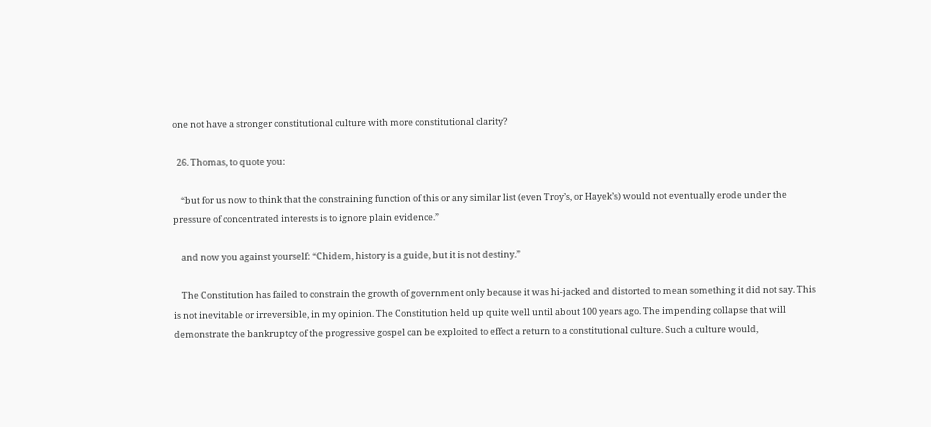one not have a stronger constitutional culture with more constitutional clarity?

  26. Thomas, to quote you:

    “but for us now to think that the constraining function of this or any similar list (even Troy’s, or Hayek’s) would not eventually erode under the pressure of concentrated interests is to ignore plain evidence.”

    and now you against yourself: “Chidem, history is a guide, but it is not destiny.”

    The Constitution has failed to constrain the growth of government only because it was hi-jacked and distorted to mean something it did not say. This is not inevitable or irreversible, in my opinion. The Constitution held up quite well until about 100 years ago. The impending collapse that will demonstrate the bankruptcy of the progressive gospel can be exploited to effect a return to a constitutional culture. Such a culture would,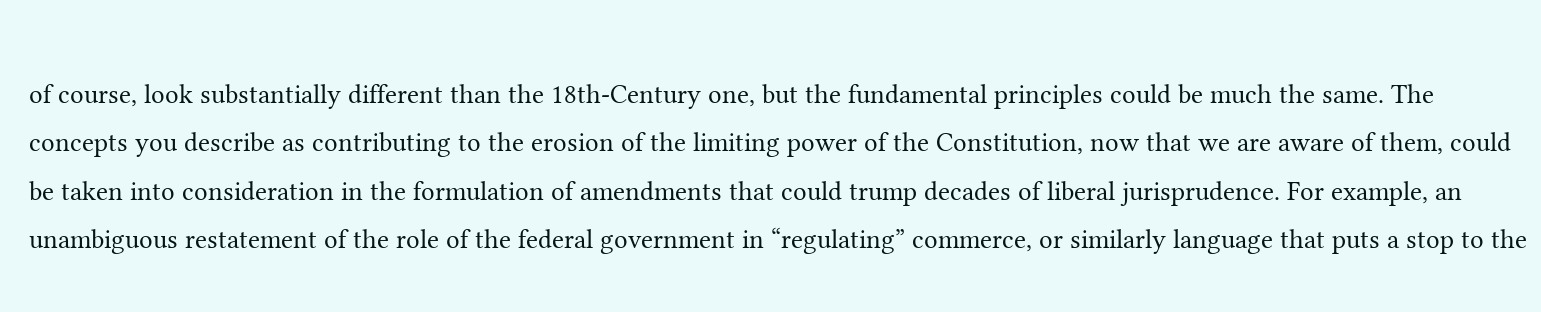of course, look substantially different than the 18th-Century one, but the fundamental principles could be much the same. The concepts you describe as contributing to the erosion of the limiting power of the Constitution, now that we are aware of them, could be taken into consideration in the formulation of amendments that could trump decades of liberal jurisprudence. For example, an unambiguous restatement of the role of the federal government in “regulating” commerce, or similarly language that puts a stop to the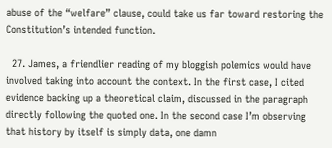abuse of the “welfare” clause, could take us far toward restoring the Constitution’s intended function.

  27. James, a friendlier reading of my bloggish polemics would have involved taking into account the context. In the first case, I cited evidence backing up a theoretical claim, discussed in the paragraph directly following the quoted one. In the second case I’m observing that history by itself is simply data, one damn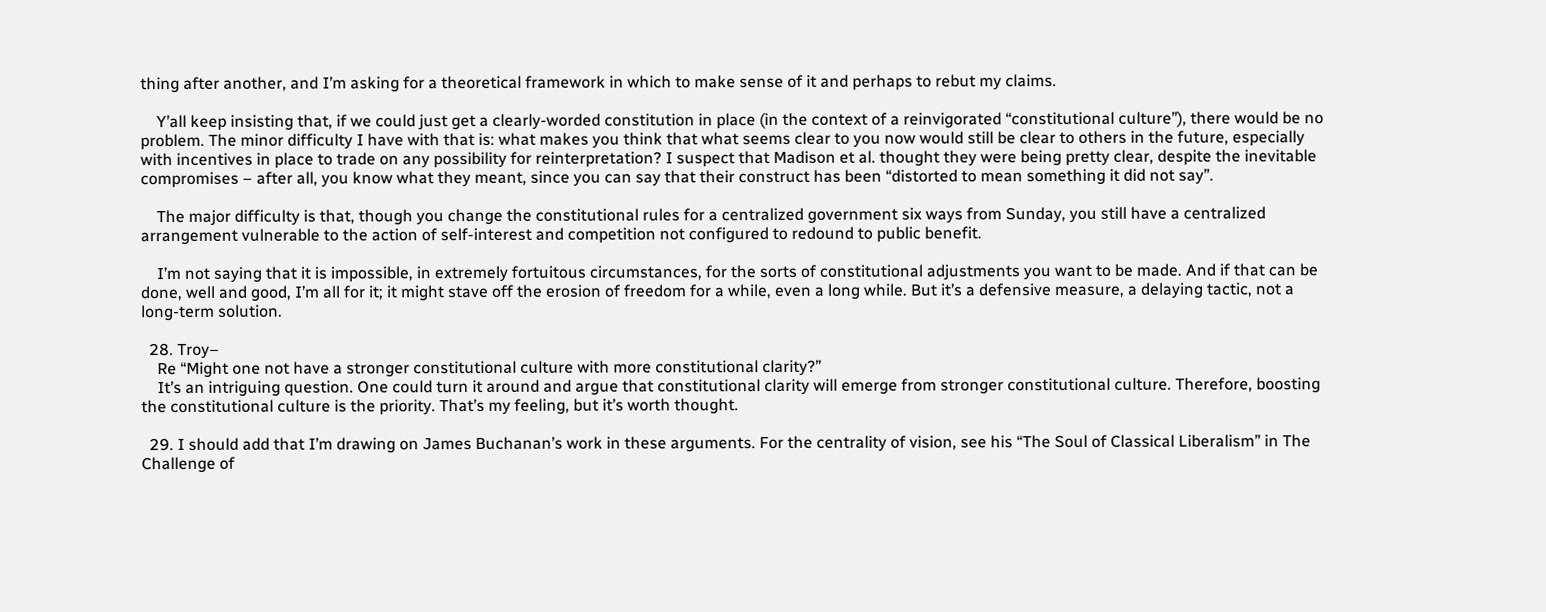thing after another, and I’m asking for a theoretical framework in which to make sense of it and perhaps to rebut my claims.

    Y’all keep insisting that, if we could just get a clearly-worded constitution in place (in the context of a reinvigorated “constitutional culture”), there would be no problem. The minor difficulty I have with that is: what makes you think that what seems clear to you now would still be clear to others in the future, especially with incentives in place to trade on any possibility for reinterpretation? I suspect that Madison et al. thought they were being pretty clear, despite the inevitable compromises – after all, you know what they meant, since you can say that their construct has been “distorted to mean something it did not say”.

    The major difficulty is that, though you change the constitutional rules for a centralized government six ways from Sunday, you still have a centralized arrangement vulnerable to the action of self-interest and competition not configured to redound to public benefit.

    I’m not saying that it is impossible, in extremely fortuitous circumstances, for the sorts of constitutional adjustments you want to be made. And if that can be done, well and good, I’m all for it; it might stave off the erosion of freedom for a while, even a long while. But it’s a defensive measure, a delaying tactic, not a long-term solution.

  28. Troy–
    Re “Might one not have a stronger constitutional culture with more constitutional clarity?”
    It’s an intriguing question. One could turn it around and argue that constitutional clarity will emerge from stronger constitutional culture. Therefore, boosting the constitutional culture is the priority. That’s my feeling, but it’s worth thought.

  29. I should add that I’m drawing on James Buchanan’s work in these arguments. For the centrality of vision, see his “The Soul of Classical Liberalism” in The Challenge of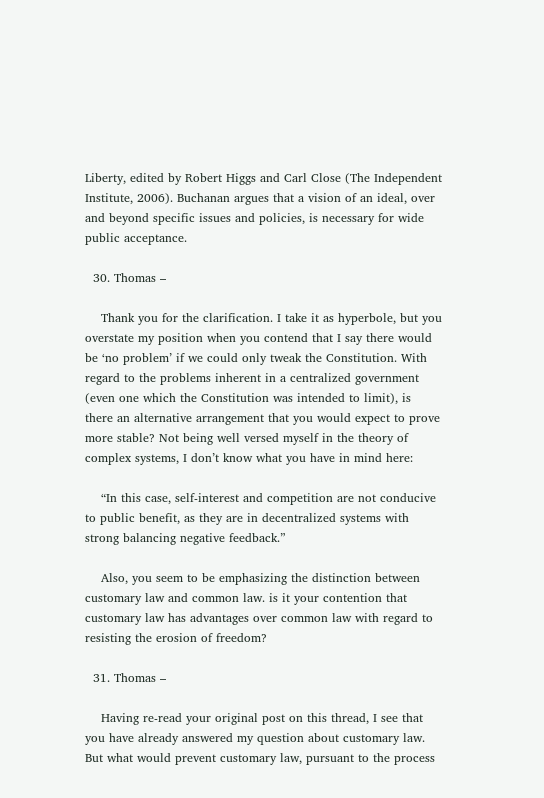Liberty, edited by Robert Higgs and Carl Close (The Independent Institute, 2006). Buchanan argues that a vision of an ideal, over and beyond specific issues and policies, is necessary for wide public acceptance.

  30. Thomas –

    Thank you for the clarification. I take it as hyperbole, but you overstate my position when you contend that I say there would be ‘no problem’ if we could only tweak the Constitution. With regard to the problems inherent in a centralized government (even one which the Constitution was intended to limit), is there an alternative arrangement that you would expect to prove more stable? Not being well versed myself in the theory of complex systems, I don’t know what you have in mind here:

    “In this case, self-interest and competition are not conducive to public benefit, as they are in decentralized systems with strong balancing negative feedback.”

    Also, you seem to be emphasizing the distinction between customary law and common law. is it your contention that customary law has advantages over common law with regard to resisting the erosion of freedom?

  31. Thomas –

    Having re-read your original post on this thread, I see that you have already answered my question about customary law. But what would prevent customary law, pursuant to the process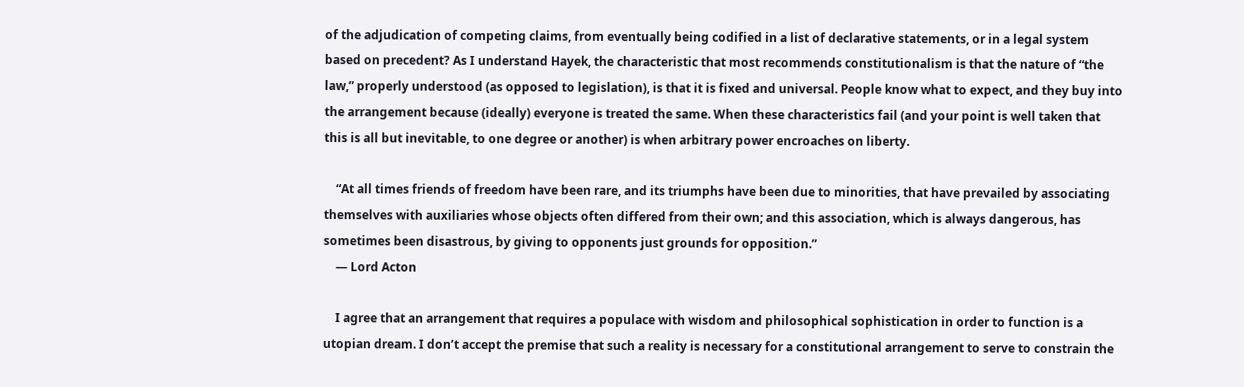of the adjudication of competing claims, from eventually being codified in a list of declarative statements, or in a legal system based on precedent? As I understand Hayek, the characteristic that most recommends constitutionalism is that the nature of “the law,” properly understood (as opposed to legislation), is that it is fixed and universal. People know what to expect, and they buy into the arrangement because (ideally) everyone is treated the same. When these characteristics fail (and your point is well taken that this is all but inevitable, to one degree or another) is when arbitrary power encroaches on liberty.

    “At all times friends of freedom have been rare, and its triumphs have been due to minorities, that have prevailed by associating themselves with auxiliaries whose objects often differed from their own; and this association, which is always dangerous, has sometimes been disastrous, by giving to opponents just grounds for opposition.”
    — Lord Acton

    I agree that an arrangement that requires a populace with wisdom and philosophical sophistication in order to function is a utopian dream. I don’t accept the premise that such a reality is necessary for a constitutional arrangement to serve to constrain the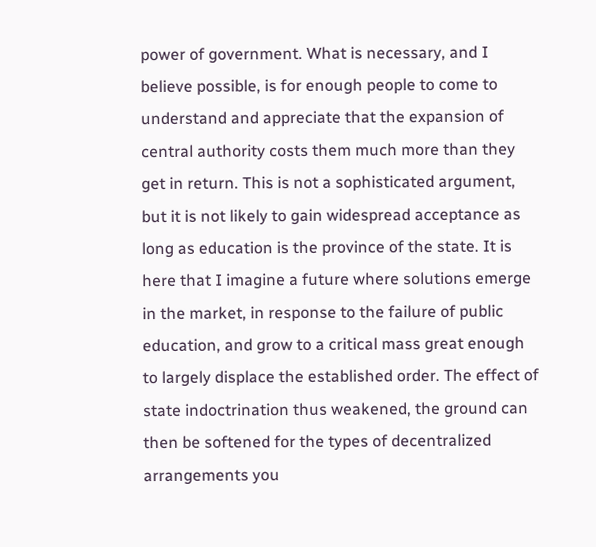power of government. What is necessary, and I believe possible, is for enough people to come to understand and appreciate that the expansion of central authority costs them much more than they get in return. This is not a sophisticated argument, but it is not likely to gain widespread acceptance as long as education is the province of the state. It is here that I imagine a future where solutions emerge in the market, in response to the failure of public education, and grow to a critical mass great enough to largely displace the established order. The effect of state indoctrination thus weakened, the ground can then be softened for the types of decentralized arrangements you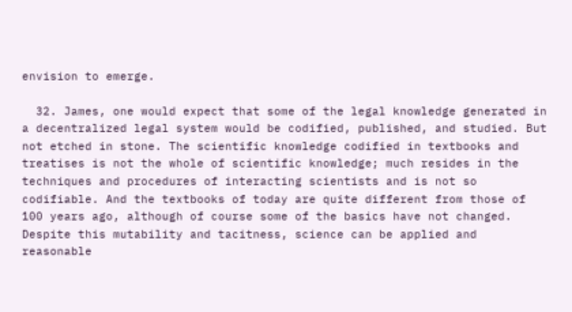envision to emerge.

  32. James, one would expect that some of the legal knowledge generated in a decentralized legal system would be codified, published, and studied. But not etched in stone. The scientific knowledge codified in textbooks and treatises is not the whole of scientific knowledge; much resides in the techniques and procedures of interacting scientists and is not so codifiable. And the textbooks of today are quite different from those of 100 years ago, although of course some of the basics have not changed. Despite this mutability and tacitness, science can be applied and reasonable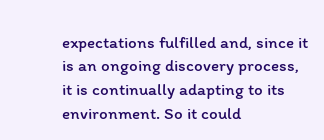expectations fulfilled and, since it is an ongoing discovery process, it is continually adapting to its environment. So it could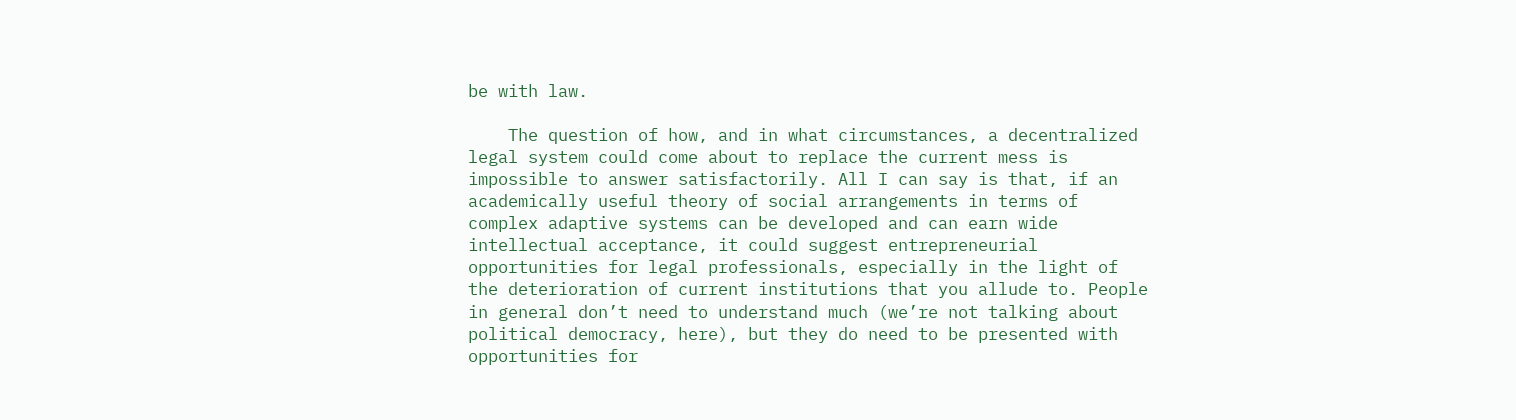be with law.

    The question of how, and in what circumstances, a decentralized legal system could come about to replace the current mess is impossible to answer satisfactorily. All I can say is that, if an academically useful theory of social arrangements in terms of complex adaptive systems can be developed and can earn wide intellectual acceptance, it could suggest entrepreneurial opportunities for legal professionals, especially in the light of the deterioration of current institutions that you allude to. People in general don’t need to understand much (we’re not talking about political democracy, here), but they do need to be presented with opportunities for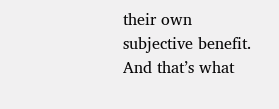their own subjective benefit. And that’s what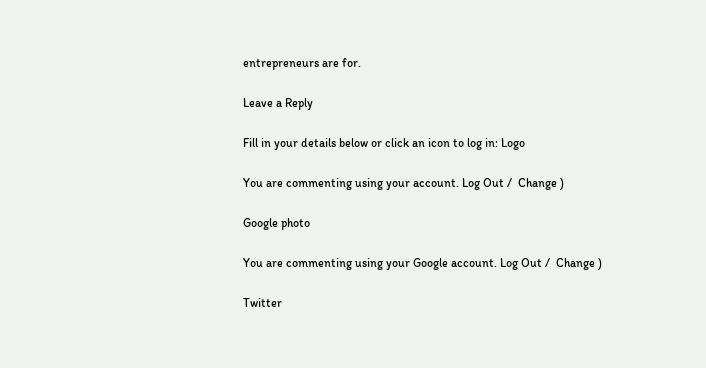entrepreneurs are for.

Leave a Reply

Fill in your details below or click an icon to log in: Logo

You are commenting using your account. Log Out /  Change )

Google photo

You are commenting using your Google account. Log Out /  Change )

Twitter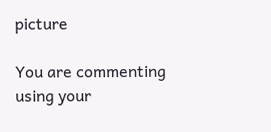picture

You are commenting using your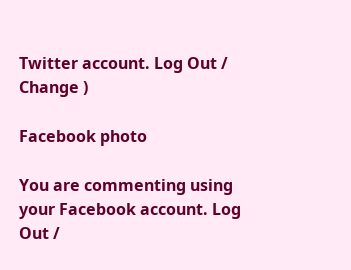Twitter account. Log Out /  Change )

Facebook photo

You are commenting using your Facebook account. Log Out /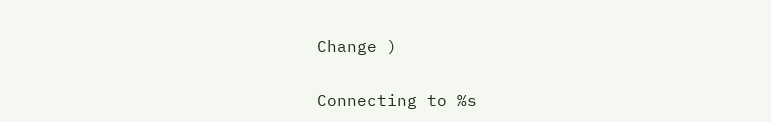Change )

Connecting to %s